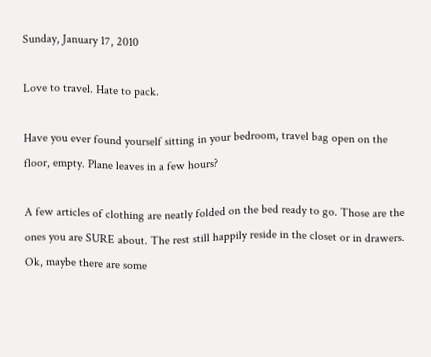Sunday, January 17, 2010

Love to travel. Hate to pack.

Have you ever found yourself sitting in your bedroom, travel bag open on the floor, empty. Plane leaves in a few hours?

A few articles of clothing are neatly folded on the bed ready to go. Those are the ones you are SURE about. The rest still happily reside in the closet or in drawers. Ok, maybe there are some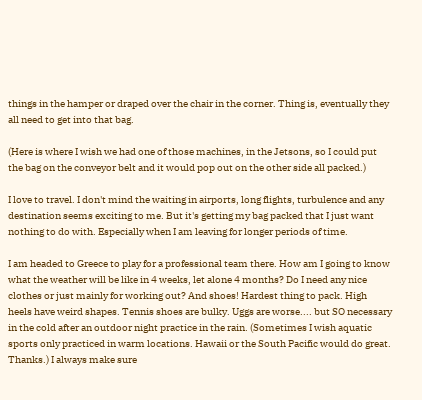things in the hamper or draped over the chair in the corner. Thing is, eventually they all need to get into that bag.

(Here is where I wish we had one of those machines, in the Jetsons, so I could put the bag on the conveyor belt and it would pop out on the other side all packed.)

I love to travel. I don't mind the waiting in airports, long flights, turbulence and any destination seems exciting to me. But it's getting my bag packed that I just want nothing to do with. Especially when I am leaving for longer periods of time.

I am headed to Greece to play for a professional team there. How am I going to know what the weather will be like in 4 weeks, let alone 4 months? Do I need any nice clothes or just mainly for working out? And shoes! Hardest thing to pack. High heels have weird shapes. Tennis shoes are bulky. Uggs are worse.... but SO necessary in the cold after an outdoor night practice in the rain. (Sometimes I wish aquatic sports only practiced in warm locations. Hawaii or the South Pacific would do great. Thanks.) I always make sure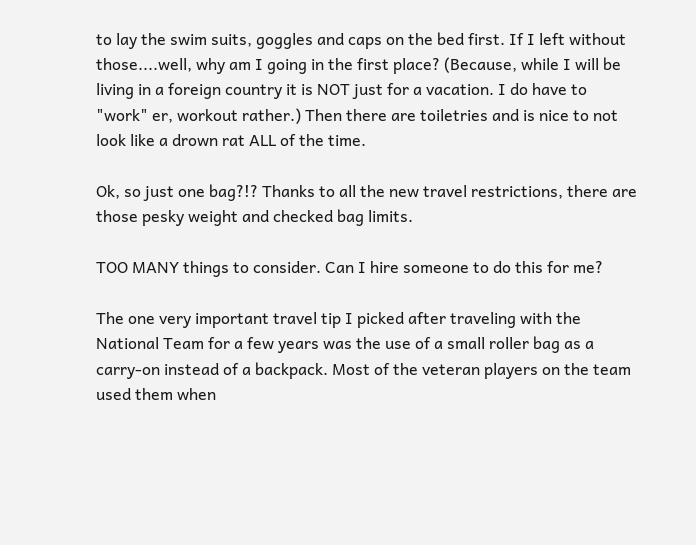to lay the swim suits, goggles and caps on the bed first. If I left without those....well, why am I going in the first place? (Because, while I will be living in a foreign country it is NOT just for a vacation. I do have to "work" er, workout rather.) Then there are toiletries and is nice to not look like a drown rat ALL of the time.

Ok, so just one bag?!? Thanks to all the new travel restrictions, there are those pesky weight and checked bag limits.

TOO MANY things to consider. Can I hire someone to do this for me?

The one very important travel tip I picked after traveling with the National Team for a few years was the use of a small roller bag as a carry-on instead of a backpack. Most of the veteran players on the team used them when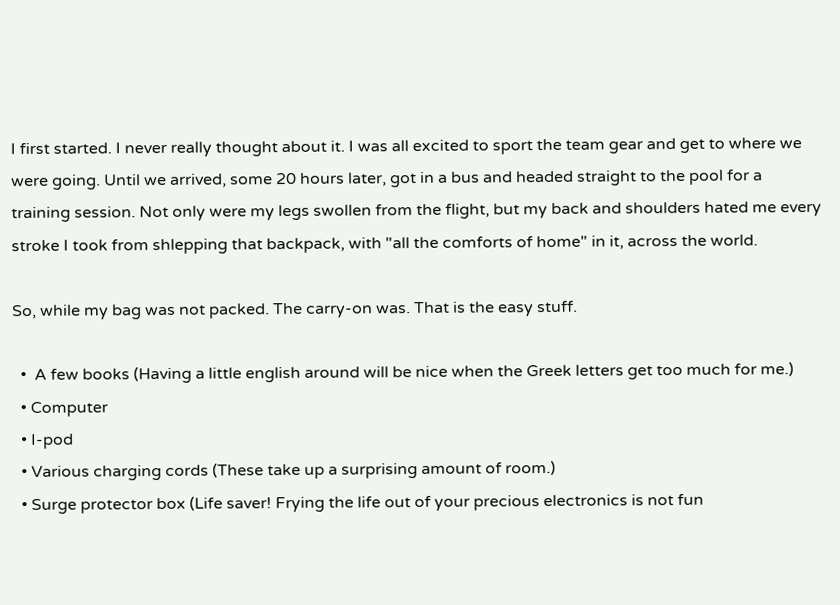I first started. I never really thought about it. I was all excited to sport the team gear and get to where we were going. Until we arrived, some 20 hours later, got in a bus and headed straight to the pool for a training session. Not only were my legs swollen from the flight, but my back and shoulders hated me every stroke I took from shlepping that backpack, with "all the comforts of home" in it, across the world.

So, while my bag was not packed. The carry-on was. That is the easy stuff.

  •  A few books (Having a little english around will be nice when the Greek letters get too much for me.)
  • Computer
  • I-pod
  • Various charging cords (These take up a surprising amount of room.)
  • Surge protector box (Life saver! Frying the life out of your precious electronics is not fun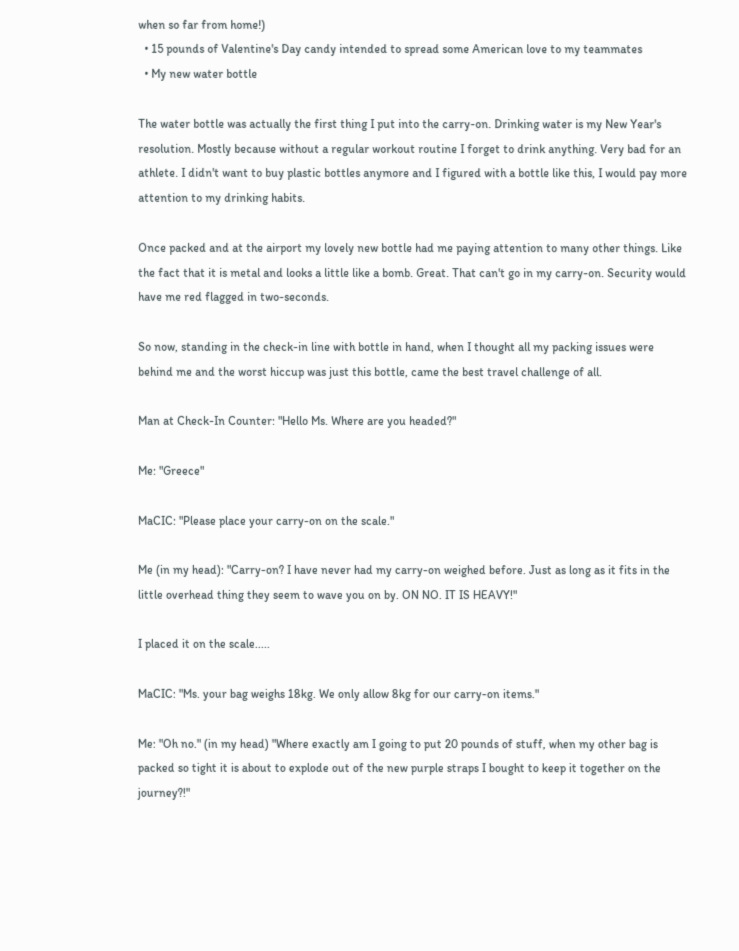when so far from home!)
  • 15 pounds of Valentine's Day candy intended to spread some American love to my teammates
  • My new water bottle

The water bottle was actually the first thing I put into the carry-on. Drinking water is my New Year's resolution. Mostly because without a regular workout routine I forget to drink anything. Very bad for an athlete. I didn't want to buy plastic bottles anymore and I figured with a bottle like this, I would pay more attention to my drinking habits.

Once packed and at the airport my lovely new bottle had me paying attention to many other things. Like the fact that it is metal and looks a little like a bomb. Great. That can't go in my carry-on. Security would have me red flagged in two-seconds.

So now, standing in the check-in line with bottle in hand, when I thought all my packing issues were behind me and the worst hiccup was just this bottle, came the best travel challenge of all.

Man at Check-In Counter: "Hello Ms. Where are you headed?"

Me: "Greece"

MaCIC: "Please place your carry-on on the scale."

Me (in my head): "Carry-on? I have never had my carry-on weighed before. Just as long as it fits in the little overhead thing they seem to wave you on by. ON NO. IT IS HEAVY!"

I placed it on the scale.....

MaCIC: "Ms. your bag weighs 18kg. We only allow 8kg for our carry-on items."

Me: "Oh no." (in my head) "Where exactly am I going to put 20 pounds of stuff, when my other bag is packed so tight it is about to explode out of the new purple straps I bought to keep it together on the journey?!"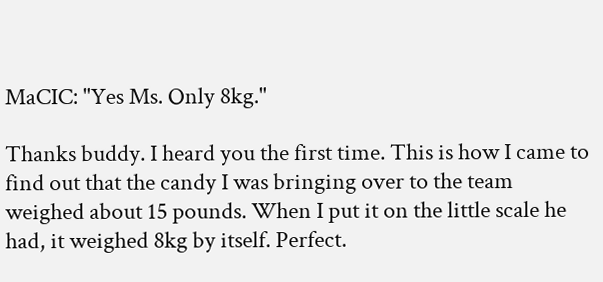MaCIC: "Yes Ms. Only 8kg."

Thanks buddy. I heard you the first time. This is how I came to find out that the candy I was bringing over to the team weighed about 15 pounds. When I put it on the little scale he had, it weighed 8kg by itself. Perfect.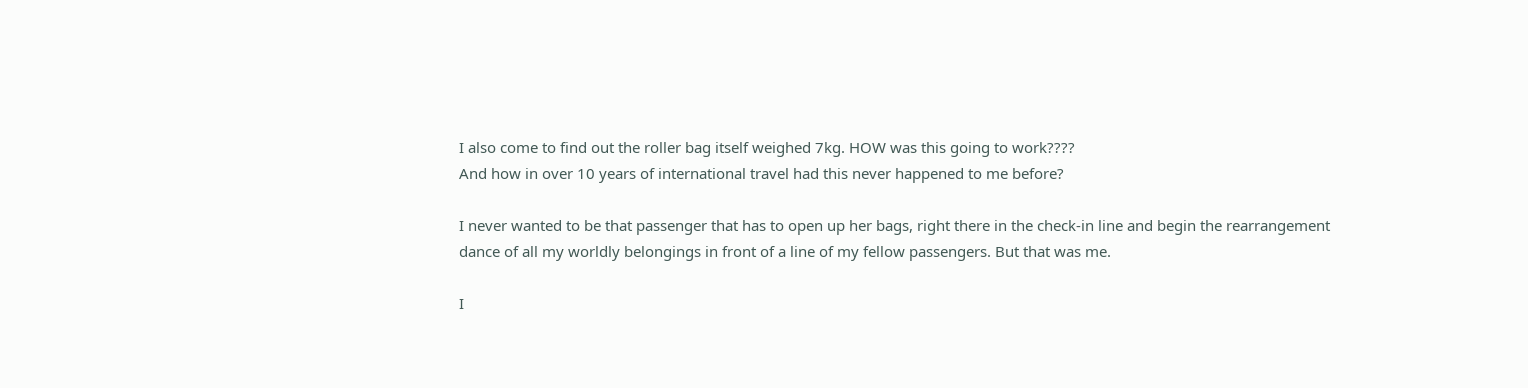I also come to find out the roller bag itself weighed 7kg. HOW was this going to work????
And how in over 10 years of international travel had this never happened to me before?

I never wanted to be that passenger that has to open up her bags, right there in the check-in line and begin the rearrangement dance of all my worldly belongings in front of a line of my fellow passengers. But that was me.

I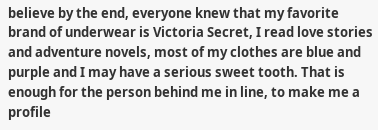believe by the end, everyone knew that my favorite brand of underwear is Victoria Secret, I read love stories and adventure novels, most of my clothes are blue and purple and I may have a serious sweet tooth. That is enough for the person behind me in line, to make me a profile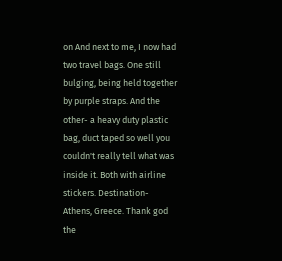on And next to me, I now had two travel bags. One still bulging, being held together by purple straps. And the other- a heavy duty plastic bag, duct taped so well you couldn't really tell what was inside it. Both with airline stickers. Destination- Athens, Greece. Thank god the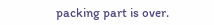packing part is over.